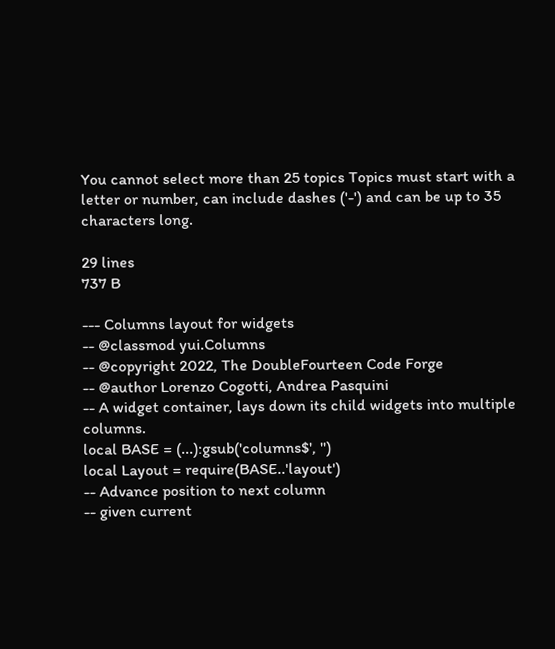You cannot select more than 25 topics Topics must start with a letter or number, can include dashes ('-') and can be up to 35 characters long.

29 lines
737 B

--- Columns layout for widgets
-- @classmod yui.Columns
-- @copyright 2022, The DoubleFourteen Code Forge
-- @author Lorenzo Cogotti, Andrea Pasquini
-- A widget container, lays down its child widgets into multiple columns.
local BASE = (...):gsub('columns$', '')
local Layout = require(BASE..'layout')
-- Advance position to next column
-- given current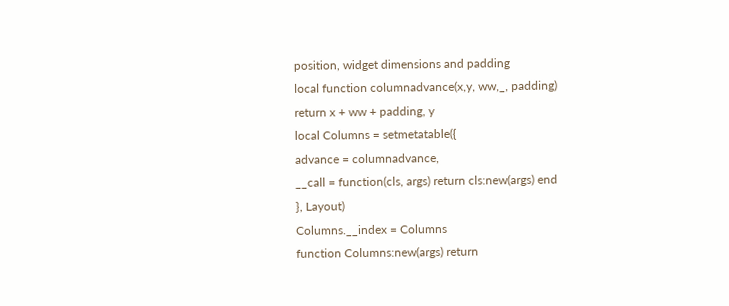position, widget dimensions and padding
local function columnadvance(x,y, ww,_, padding)
return x + ww + padding, y
local Columns = setmetatable({
advance = columnadvance,
__call = function(cls, args) return cls:new(args) end
}, Layout)
Columns.__index = Columns
function Columns:new(args) return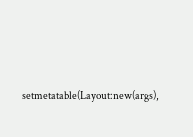setmetatable(Layout:new(args),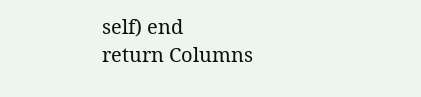self) end
return Columns